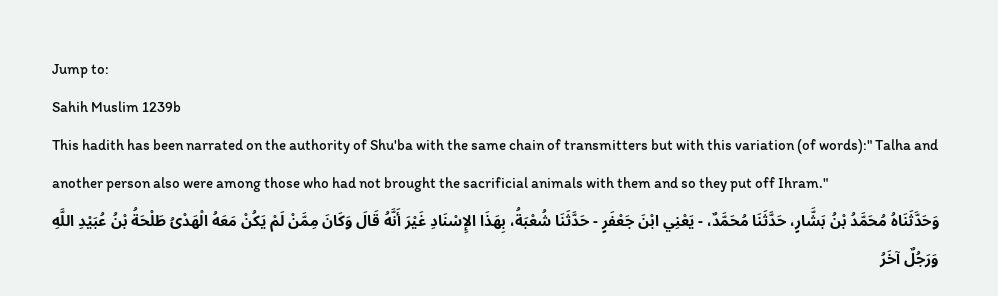Jump to:
Sahih Muslim 1239b
This hadith has been narrated on the authority of Shu'ba with the same chain of transmitters but with this variation (of words):" Talha and another person also were among those who had not brought the sacrificial animals with them and so they put off Ihram."
وَحَدَّثَنَاهُ مُحَمَّدُ بْنُ بَشَّارٍ، حَدَّثَنَا مُحَمَّدٌ، - يَعْنِي ابْنَ جَعْفَرٍ - حَدَّثَنَا شُعْبَةُ، بِهَذَا الإِسْنَادِ غَيْرَ أَنَّهُ قَالَ وَكَانَ مِمَّنْ لَمْ يَكُنْ مَعَهُ الْهَدْىُ طَلْحَةُ بْنُ عُبَيْدِ اللَّهِ وَرَجُلٌ آخَرُ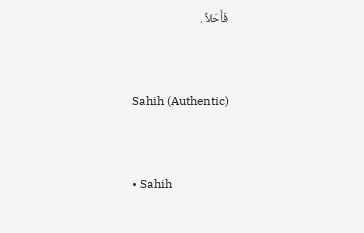فَأَحَلاَّ .


Sahih (Authentic)


• Sahih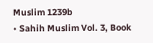Muslim 1239b
• Sahih Muslim Vol. 3, Book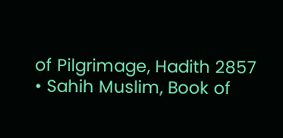of Pilgrimage, Hadith 2857
• Sahih Muslim, Book of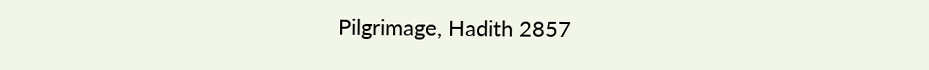Pilgrimage, Hadith 2857